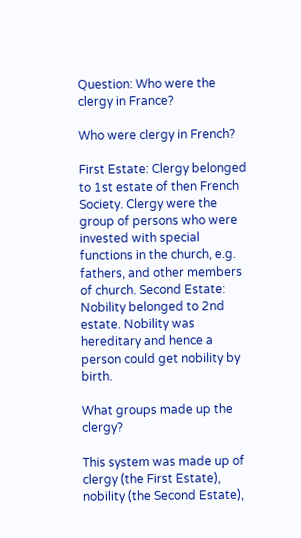Question: Who were the clergy in France?

Who were clergy in French?

First Estate: Clergy belonged to 1st estate of then French Society. Clergy were the group of persons who were invested with special functions in the church, e.g. fathers, and other members of church. Second Estate: Nobility belonged to 2nd estate. Nobility was hereditary and hence a person could get nobility by birth.

What groups made up the clergy?

This system was made up of clergy (the First Estate), nobility (the Second Estate),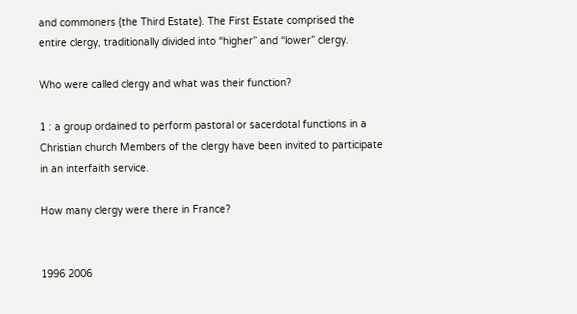and commoners (the Third Estate). The First Estate comprised the entire clergy, traditionally divided into “higher” and “lower” clergy.

Who were called clergy and what was their function?

1 : a group ordained to perform pastoral or sacerdotal functions in a Christian church Members of the clergy have been invited to participate in an interfaith service.

How many clergy were there in France?


1996 2006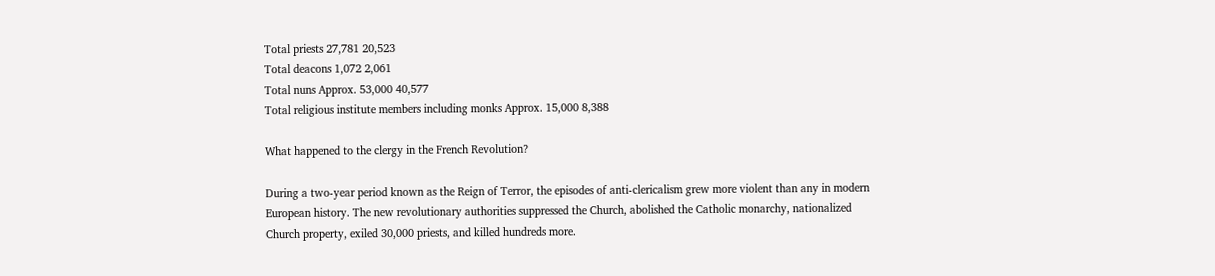Total priests 27,781 20,523
Total deacons 1,072 2,061
Total nuns Approx. 53,000 40,577
Total religious institute members including monks Approx. 15,000 8,388

What happened to the clergy in the French Revolution?

During a two-year period known as the Reign of Terror, the episodes of anti-clericalism grew more violent than any in modern European history. The new revolutionary authorities suppressed the Church, abolished the Catholic monarchy, nationalized Church property, exiled 30,000 priests, and killed hundreds more.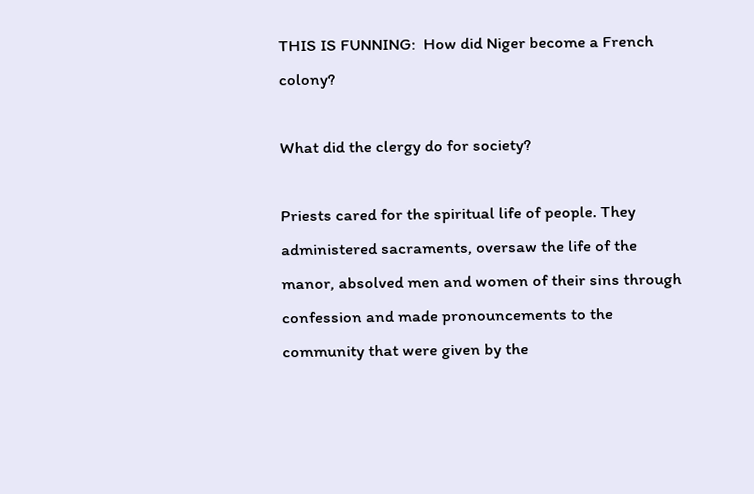THIS IS FUNNING:  How did Niger become a French colony?

What did the clergy do for society?

Priests cared for the spiritual life of people. They administered sacraments, oversaw the life of the manor, absolved men and women of their sins through confession and made pronouncements to the community that were given by the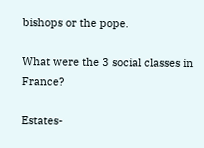bishops or the pope.

What were the 3 social classes in France?

Estates-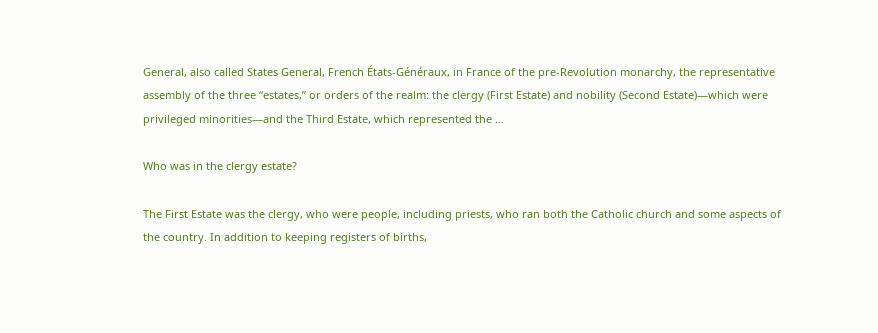General, also called States General, French États-Généraux, in France of the pre-Revolution monarchy, the representative assembly of the three “estates,” or orders of the realm: the clergy (First Estate) and nobility (Second Estate)—which were privileged minorities—and the Third Estate, which represented the …

Who was in the clergy estate?

The First Estate was the clergy, who were people, including priests, who ran both the Catholic church and some aspects of the country. In addition to keeping registers of births,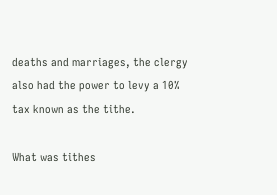deaths and marriages, the clergy also had the power to levy a 10% tax known as the tithe.

What was tithes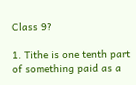Class 9?

1. Tithe is one tenth part of something paid as a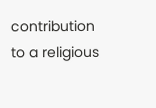contribution to a religious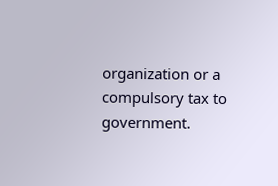organization or a compulsory tax to government.